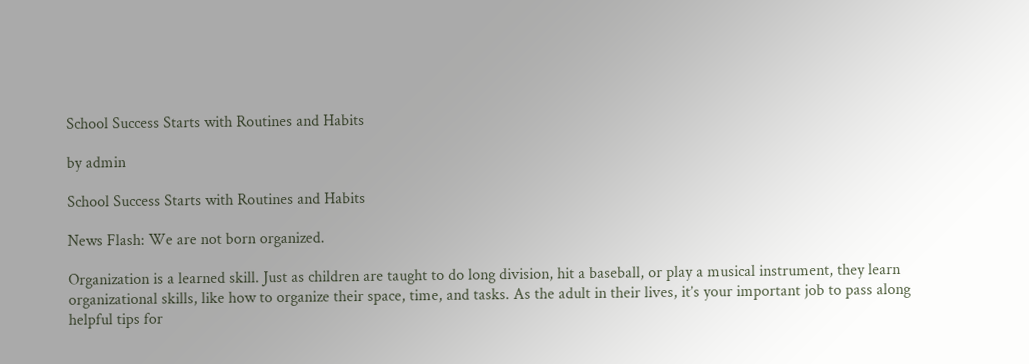School Success Starts with Routines and Habits

by admin

School Success Starts with Routines and Habits

News Flash: We are not born organized.

Organization is a learned skill. Just as children are taught to do long division, hit a baseball, or play a musical instrument, they learn organizational skills, like how to organize their space, time, and tasks. As the adult in their lives, it’s your important job to pass along helpful tips for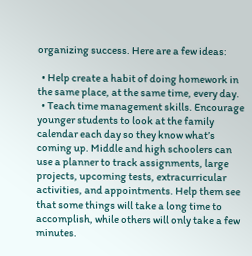organizing success. Here are a few ideas:

  • Help create a habit of doing homework in the same place, at the same time, every day.
  • Teach time management skills. Encourage younger students to look at the family calendar each day so they know what’s coming up. Middle and high schoolers can use a planner to track assignments, large projects, upcoming tests, extracurricular activities, and appointments. Help them see that some things will take a long time to accomplish, while others will only take a few minutes.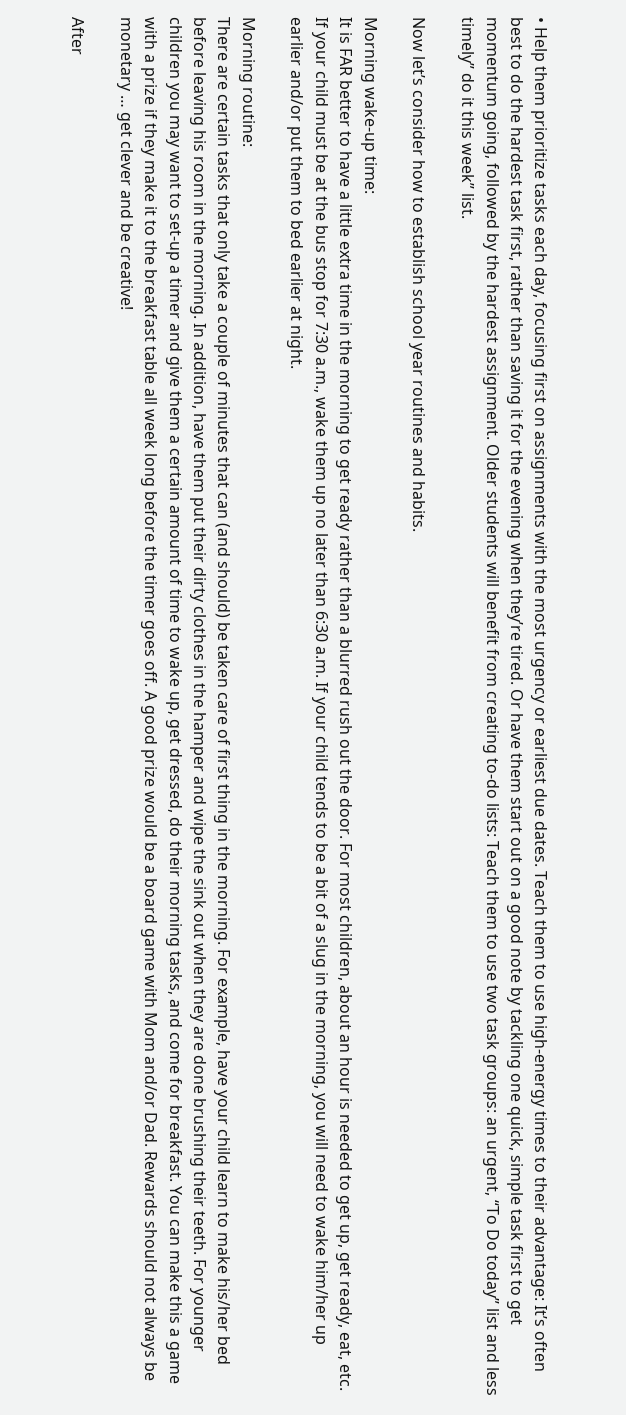• Help them prioritize tasks each day, focusing first on assignments with the most urgency or earliest due dates. Teach them to use high-energy times to their advantage: It’s often best to do the hardest task first, rather than saving it for the evening when they’re tired. Or have them start out on a good note by tackling one quick, simple task first to get momentum going, followed by the hardest assignment. Older students will benefit from creating to-do lists: Teach them to use two task groups: an urgent, “To Do today” list and less timely” do it this week” list.

Now let’s consider how to establish school year routines and habits.

Morning wake-up time:
It is FAR better to have a little extra time in the morning to get ready rather than a blurred rush out the door. For most children, about an hour is needed to get up, get ready, eat, etc. If your child must be at the bus stop for 7:30 a.m., wake them up no later than 6:30 a.m. If your child tends to be a bit of a slug in the morning, you will need to wake him/her up earlier and/or put them to bed earlier at night.

Morning routine:
There are certain tasks that only take a couple of minutes that can (and should) be taken care of first thing in the morning. For example, have your child learn to make his/her bed before leaving his room in the morning. In addition, have them put their dirty clothes in the hamper and wipe the sink out when they are done brushing their teeth. For younger children you may want to set-up a timer and give them a certain amount of time to wake up, get dressed, do their morning tasks, and come for breakfast. You can make this a game with a prize if they make it to the breakfast table all week long before the timer goes off. A good prize would be a board game with Mom and/or Dad. Rewards should not always be monetary … get clever and be creative!

After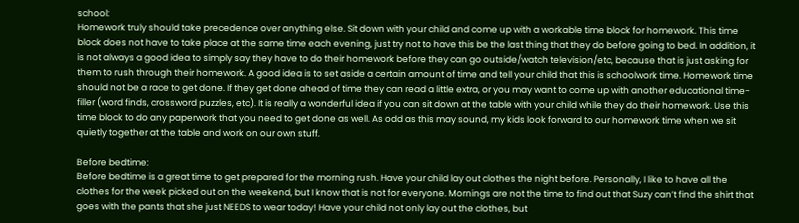school:
Homework truly should take precedence over anything else. Sit down with your child and come up with a workable time block for homework. This time block does not have to take place at the same time each evening, just try not to have this be the last thing that they do before going to bed. In addition, it is not always a good idea to simply say they have to do their homework before they can go outside/watch television/etc, because that is just asking for them to rush through their homework. A good idea is to set aside a certain amount of time and tell your child that this is schoolwork time. Homework time should not be a race to get done. If they get done ahead of time they can read a little extra, or you may want to come up with another educational time-filler (word finds, crossword puzzles, etc). It is really a wonderful idea if you can sit down at the table with your child while they do their homework. Use this time block to do any paperwork that you need to get done as well. As odd as this may sound, my kids look forward to our homework time when we sit quietly together at the table and work on our own stuff.

Before bedtime:
Before bedtime is a great time to get prepared for the morning rush. Have your child lay out clothes the night before. Personally, I like to have all the clothes for the week picked out on the weekend, but I know that is not for everyone. Mornings are not the time to find out that Suzy can’t find the shirt that goes with the pants that she just NEEDS to wear today! Have your child not only lay out the clothes, but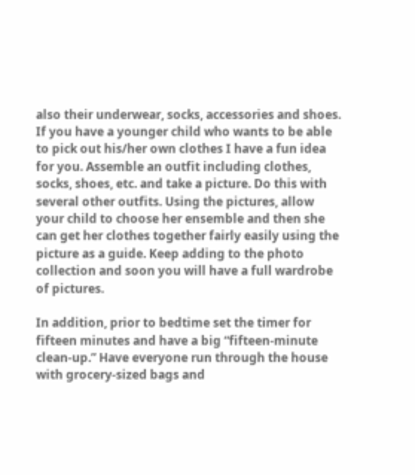also their underwear, socks, accessories and shoes. If you have a younger child who wants to be able to pick out his/her own clothes I have a fun idea for you. Assemble an outfit including clothes, socks, shoes, etc. and take a picture. Do this with several other outfits. Using the pictures, allow your child to choose her ensemble and then she can get her clothes together fairly easily using the picture as a guide. Keep adding to the photo collection and soon you will have a full wardrobe of pictures.

In addition, prior to bedtime set the timer for fifteen minutes and have a big “fifteen-minute clean-up.” Have everyone run through the house with grocery-sized bags and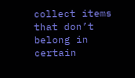collect items that don’t belong in certain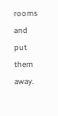rooms and put them away.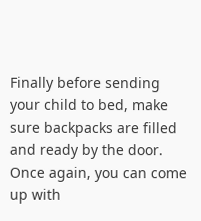Finally before sending your child to bed, make sure backpacks are filled and ready by the door. Once again, you can come up with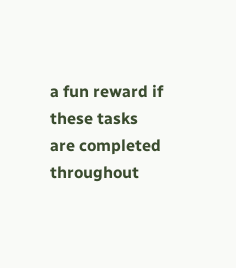a fun reward if these tasks are completed throughout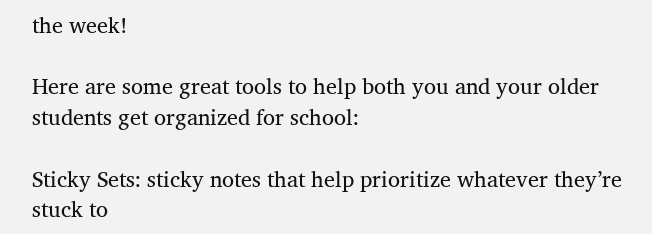the week!

Here are some great tools to help both you and your older students get organized for school:

Sticky Sets: sticky notes that help prioritize whatever they’re stuck to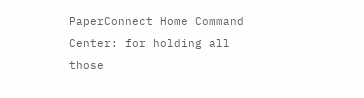PaperConnect Home Command Center: for holding all those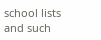school lists and such